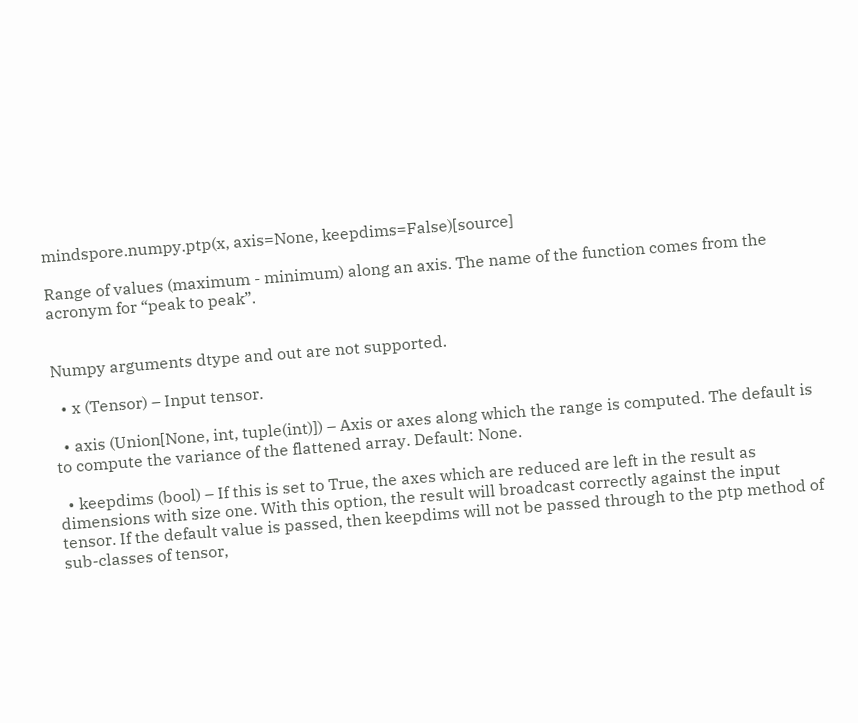mindspore.numpy.ptp(x, axis=None, keepdims=False)[source]

Range of values (maximum - minimum) along an axis. The name of the function comes from the acronym for “peak to peak”.


Numpy arguments dtype and out are not supported.

  • x (Tensor) – Input tensor.

  • axis (Union[None, int, tuple(int)]) – Axis or axes along which the range is computed. The default is to compute the variance of the flattened array. Default: None.

  • keepdims (bool) – If this is set to True, the axes which are reduced are left in the result as dimensions with size one. With this option, the result will broadcast correctly against the input tensor. If the default value is passed, then keepdims will not be passed through to the ptp method of sub-classes of tensor,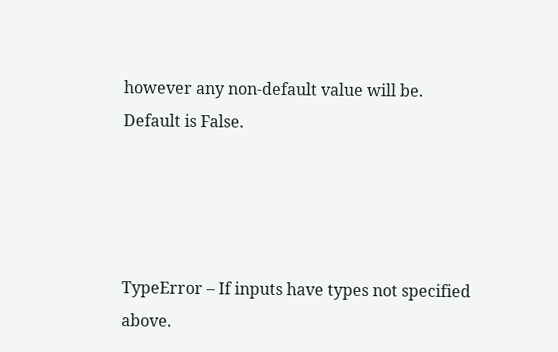however any non-default value will be. Default is False.




TypeError – If inputs have types not specified above.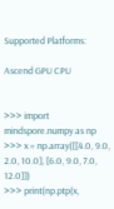Supported Platforms:

Ascend GPU CPU


>>> import mindspore.numpy as np
>>> x = np.array([[4.0, 9.0, 2.0, 10.0], [6.0, 9.0, 7.0, 12.0]])
>>> print(np.ptp(x,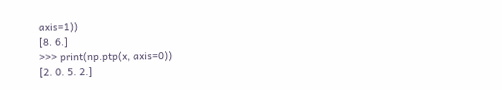axis=1))
[8. 6.]
>>> print(np.ptp(x, axis=0))
[2. 0. 5. 2.]